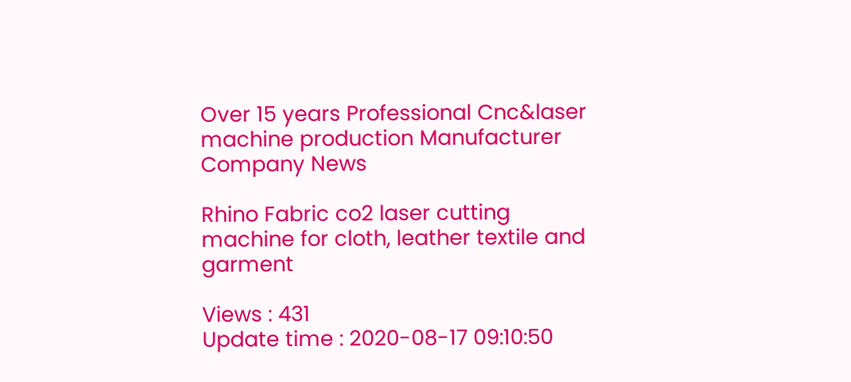Over 15 years Professional Cnc&laser machine production Manufacturer
Company News

Rhino Fabric co2 laser cutting machine for cloth, leather textile and garment

Views : 431
Update time : 2020-08-17 09:10:50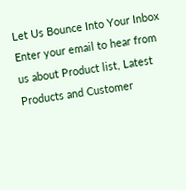Let Us Bounce Into Your Inbox
Enter your email to hear from us about Product list, Latest Products and Customer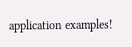application examples!